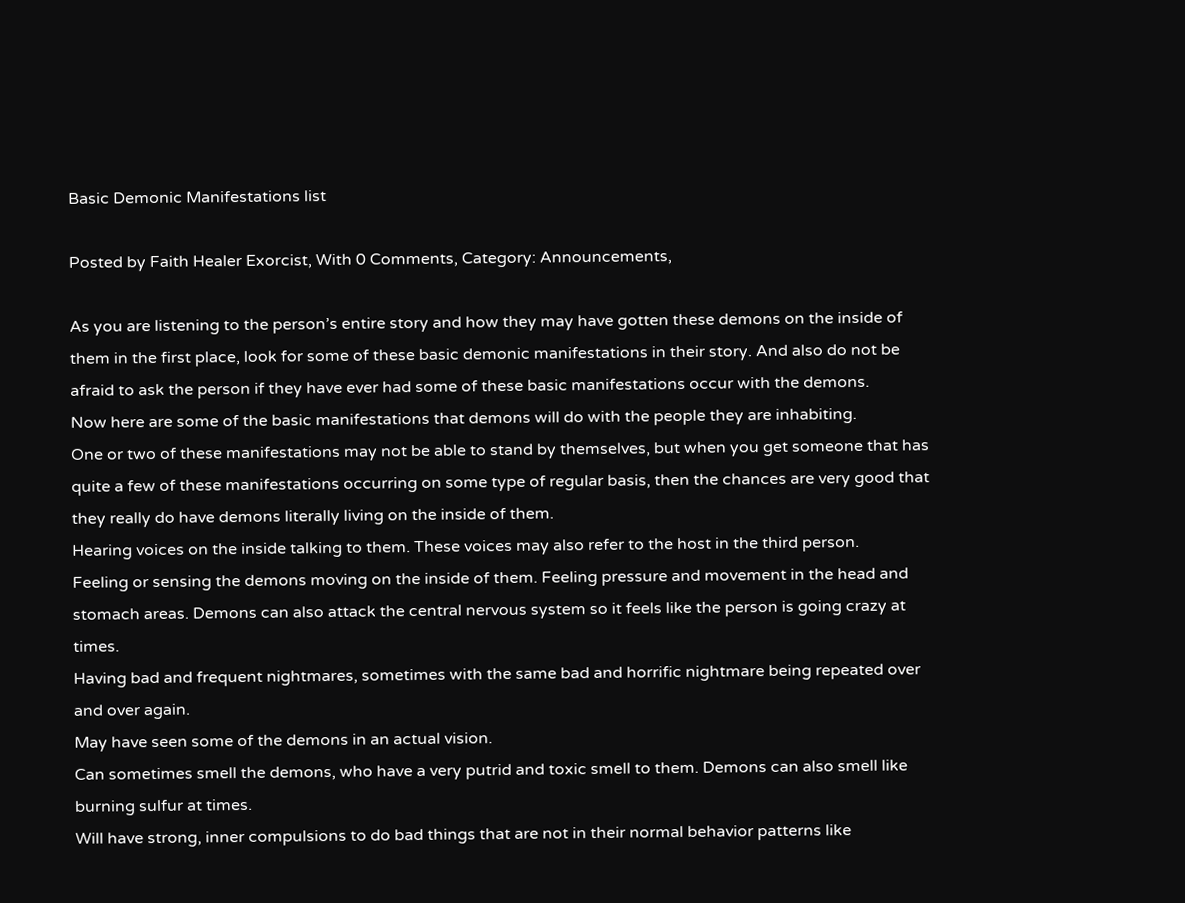Basic Demonic Manifestations list

Posted by Faith Healer Exorcist, With 0 Comments, Category: Announcements,

As you are listening to the person’s entire story and how they may have gotten these demons on the inside of them in the first place, look for some of these basic demonic manifestations in their story. And also do not be afraid to ask the person if they have ever had some of these basic manifestations occur with the demons.
Now here are some of the basic manifestations that demons will do with the people they are inhabiting.
One or two of these manifestations may not be able to stand by themselves, but when you get someone that has quite a few of these manifestations occurring on some type of regular basis, then the chances are very good that they really do have demons literally living on the inside of them.
Hearing voices on the inside talking to them. These voices may also refer to the host in the third person.
Feeling or sensing the demons moving on the inside of them. Feeling pressure and movement in the head and stomach areas. Demons can also attack the central nervous system so it feels like the person is going crazy at times.
Having bad and frequent nightmares, sometimes with the same bad and horrific nightmare being repeated over and over again.
May have seen some of the demons in an actual vision.
Can sometimes smell the demons, who have a very putrid and toxic smell to them. Demons can also smell like burning sulfur at times.
Will have strong, inner compulsions to do bad things that are not in their normal behavior patterns like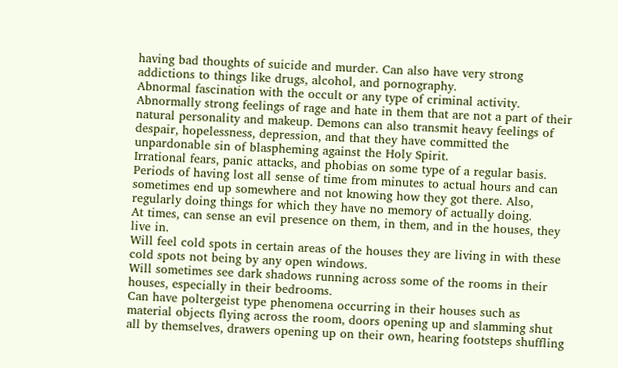having bad thoughts of suicide and murder. Can also have very strong addictions to things like drugs, alcohol, and pornography.
Abnormal fascination with the occult or any type of criminal activity.
Abnormally strong feelings of rage and hate in them that are not a part of their natural personality and makeup. Demons can also transmit heavy feelings of despair, hopelessness, depression, and that they have committed the unpardonable sin of blaspheming against the Holy Spirit.
Irrational fears, panic attacks, and phobias on some type of a regular basis.
Periods of having lost all sense of time from minutes to actual hours and can sometimes end up somewhere and not knowing how they got there. Also, regularly doing things for which they have no memory of actually doing.
At times, can sense an evil presence on them, in them, and in the houses, they live in.
Will feel cold spots in certain areas of the houses they are living in with these cold spots not being by any open windows.
Will sometimes see dark shadows running across some of the rooms in their houses, especially in their bedrooms.
Can have poltergeist type phenomena occurring in their houses such as material objects flying across the room, doors opening up and slamming shut all by themselves, drawers opening up on their own, hearing footsteps shuffling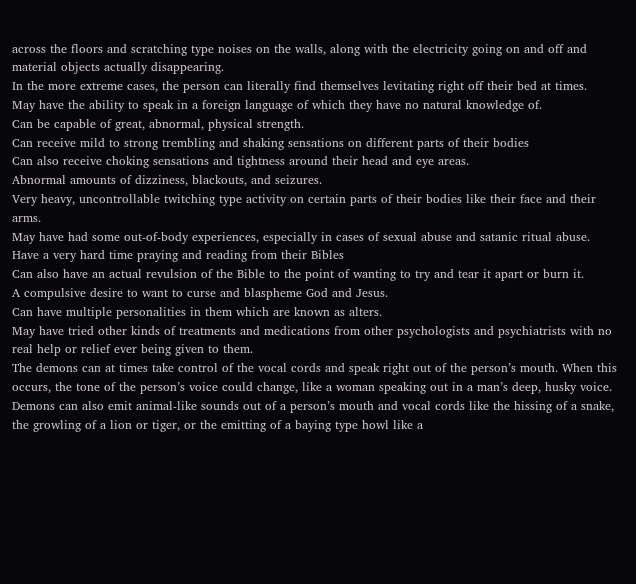across the floors and scratching type noises on the walls, along with the electricity going on and off and material objects actually disappearing.
In the more extreme cases, the person can literally find themselves levitating right off their bed at times.
May have the ability to speak in a foreign language of which they have no natural knowledge of.
Can be capable of great, abnormal, physical strength.
Can receive mild to strong trembling and shaking sensations on different parts of their bodies
Can also receive choking sensations and tightness around their head and eye areas.
Abnormal amounts of dizziness, blackouts, and seizures.
Very heavy, uncontrollable twitching type activity on certain parts of their bodies like their face and their arms.
May have had some out-of-body experiences, especially in cases of sexual abuse and satanic ritual abuse.
Have a very hard time praying and reading from their Bibles
Can also have an actual revulsion of the Bible to the point of wanting to try and tear it apart or burn it.
A compulsive desire to want to curse and blaspheme God and Jesus.
Can have multiple personalities in them which are known as alters.
May have tried other kinds of treatments and medications from other psychologists and psychiatrists with no real help or relief ever being given to them.
The demons can at times take control of the vocal cords and speak right out of the person’s mouth. When this occurs, the tone of the person’s voice could change, like a woman speaking out in a man’s deep, husky voice.
Demons can also emit animal-like sounds out of a person’s mouth and vocal cords like the hissing of a snake, the growling of a lion or tiger, or the emitting of a baying type howl like a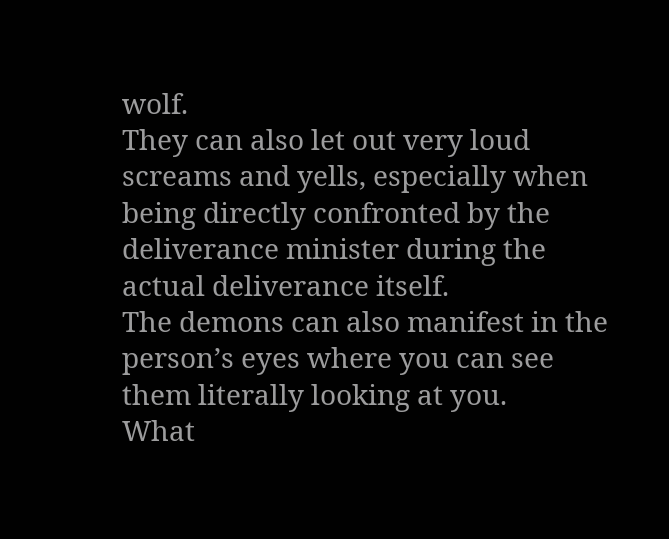wolf.
They can also let out very loud screams and yells, especially when being directly confronted by the deliverance minister during the actual deliverance itself.
The demons can also manifest in the person’s eyes where you can see them literally looking at you.
What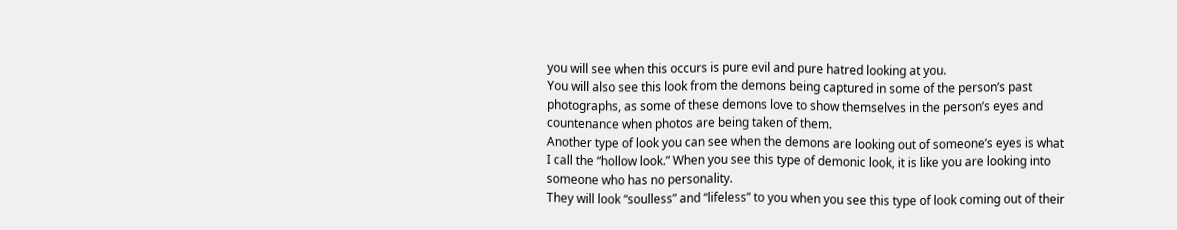you will see when this occurs is pure evil and pure hatred looking at you.
You will also see this look from the demons being captured in some of the person’s past photographs, as some of these demons love to show themselves in the person’s eyes and countenance when photos are being taken of them.
Another type of look you can see when the demons are looking out of someone’s eyes is what I call the “hollow look.” When you see this type of demonic look, it is like you are looking into someone who has no personality.
They will look “soulless” and “lifeless” to you when you see this type of look coming out of their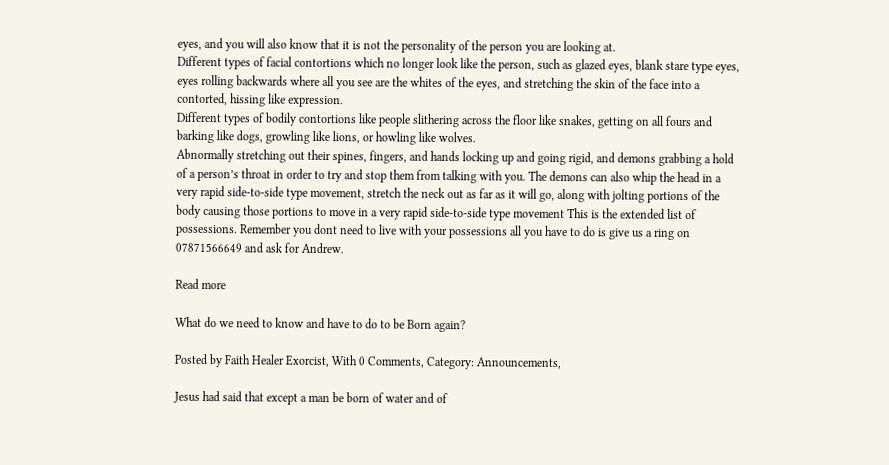eyes, and you will also know that it is not the personality of the person you are looking at.
Different types of facial contortions which no longer look like the person, such as glazed eyes, blank stare type eyes, eyes rolling backwards where all you see are the whites of the eyes, and stretching the skin of the face into a contorted, hissing like expression.
Different types of bodily contortions like people slithering across the floor like snakes, getting on all fours and barking like dogs, growling like lions, or howling like wolves.
Abnormally stretching out their spines, fingers, and hands locking up and going rigid, and demons grabbing a hold of a person’s throat in order to try and stop them from talking with you. The demons can also whip the head in a very rapid side-to-side type movement, stretch the neck out as far as it will go, along with jolting portions of the body causing those portions to move in a very rapid side-to-side type movement This is the extended list of possessions. Remember you dont need to live with your possessions all you have to do is give us a ring on 07871566649 and ask for Andrew.

Read more

What do we need to know and have to do to be Born again?

Posted by Faith Healer Exorcist, With 0 Comments, Category: Announcements,

Jesus had said that except a man be born of water and of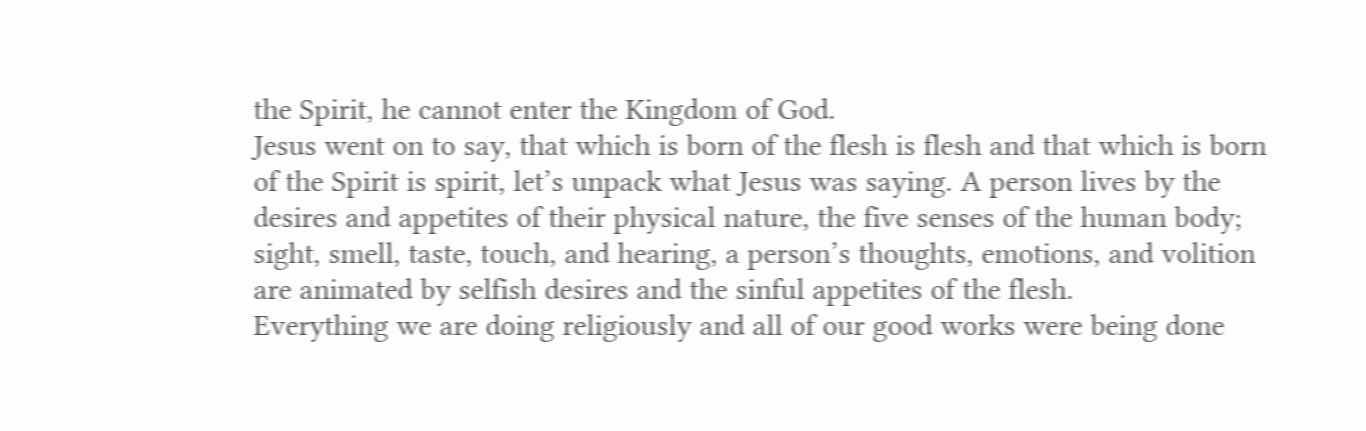the Spirit, he cannot enter the Kingdom of God.
Jesus went on to say, that which is born of the flesh is flesh and that which is born of the Spirit is spirit, let’s unpack what Jesus was saying. A person lives by the desires and appetites of their physical nature, the five senses of the human body; sight, smell, taste, touch, and hearing, a person’s thoughts, emotions, and volition are animated by selfish desires and the sinful appetites of the flesh.
Everything we are doing religiously and all of our good works were being done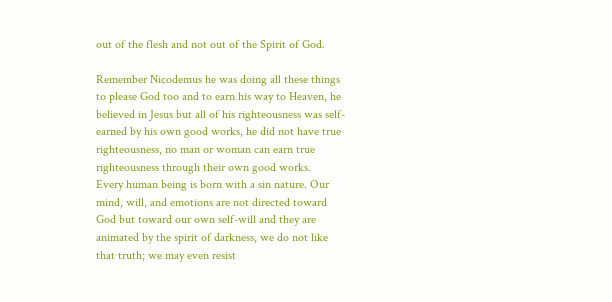out of the flesh and not out of the Spirit of God.

Remember Nicodemus he was doing all these things to please God too and to earn his way to Heaven, he believed in Jesus but all of his righteousness was self-earned by his own good works, he did not have true righteousness, no man or woman can earn true righteousness through their own good works.
Every human being is born with a sin nature. Our mind, will, and emotions are not directed toward God but toward our own self-will and they are animated by the spirit of darkness, we do not like that truth; we may even resist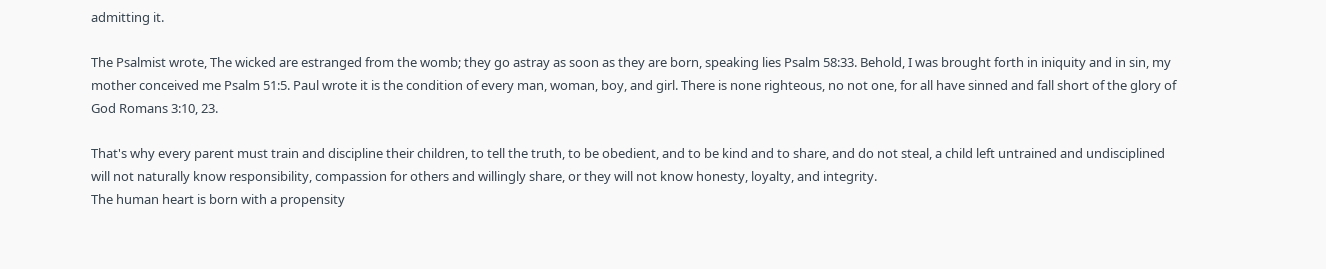admitting it.

The Psalmist wrote, The wicked are estranged from the womb; they go astray as soon as they are born, speaking lies Psalm 58:33. Behold, I was brought forth in iniquity and in sin, my mother conceived me Psalm 51:5. Paul wrote it is the condition of every man, woman, boy, and girl. There is none righteous, no not one, for all have sinned and fall short of the glory of God Romans 3:10, 23.

That's why every parent must train and discipline their children, to tell the truth, to be obedient, and to be kind and to share, and do not steal, a child left untrained and undisciplined will not naturally know responsibility, compassion for others and willingly share, or they will not know honesty, loyalty, and integrity.
The human heart is born with a propensity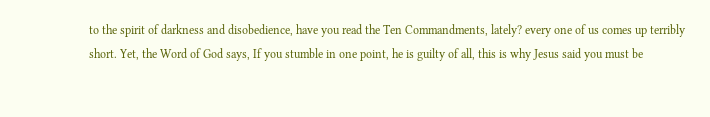to the spirit of darkness and disobedience, have you read the Ten Commandments, lately? every one of us comes up terribly short. Yet, the Word of God says, If you stumble in one point, he is guilty of all, this is why Jesus said you must be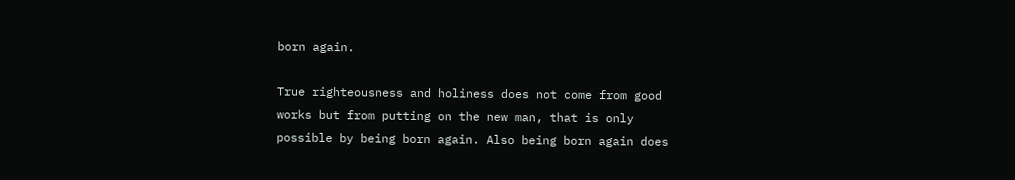born again.

True righteousness and holiness does not come from good works but from putting on the new man, that is only possible by being born again. Also being born again does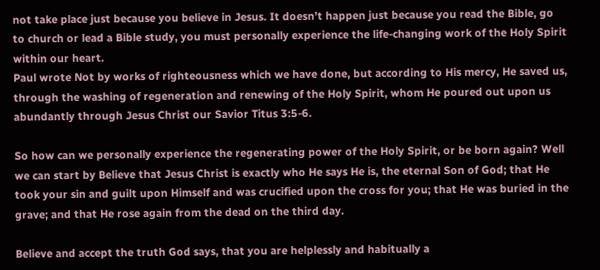not take place just because you believe in Jesus. It doesn’t happen just because you read the Bible, go to church or lead a Bible study, you must personally experience the life-changing work of the Holy Spirit within our heart.
Paul wrote Not by works of righteousness which we have done, but according to His mercy, He saved us, through the washing of regeneration and renewing of the Holy Spirit, whom He poured out upon us abundantly through Jesus Christ our Savior Titus 3:5-6.

So how can we personally experience the regenerating power of the Holy Spirit, or be born again? Well we can start by Believe that Jesus Christ is exactly who He says He is, the eternal Son of God; that He took your sin and guilt upon Himself and was crucified upon the cross for you; that He was buried in the grave; and that He rose again from the dead on the third day.

Believe and accept the truth God says, that you are helplessly and habitually a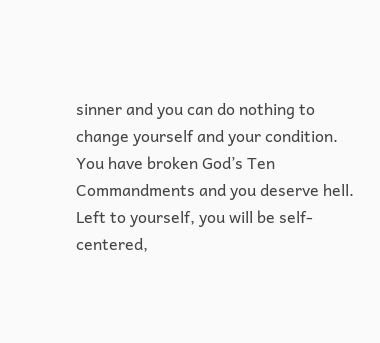sinner and you can do nothing to change yourself and your condition. You have broken God’s Ten Commandments and you deserve hell. Left to yourself, you will be self-centered,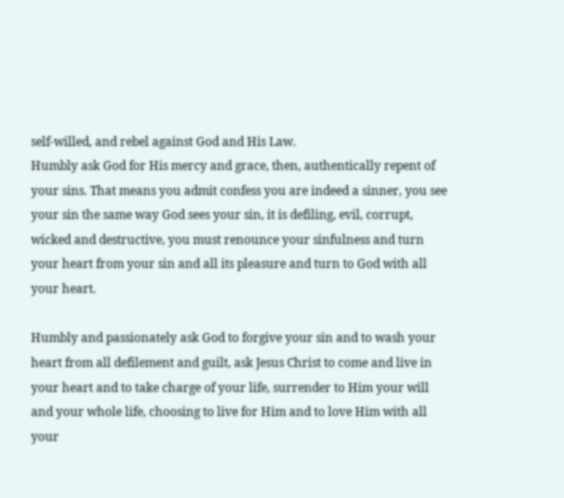self-willed, and rebel against God and His Law.
Humbly ask God for His mercy and grace, then, authentically repent of your sins. That means you admit confess you are indeed a sinner, you see your sin the same way God sees your sin, it is defiling, evil, corrupt, wicked and destructive, you must renounce your sinfulness and turn your heart from your sin and all its pleasure and turn to God with all your heart.

Humbly and passionately ask God to forgive your sin and to wash your heart from all defilement and guilt, ask Jesus Christ to come and live in your heart and to take charge of your life, surrender to Him your will and your whole life, choosing to live for Him and to love Him with all your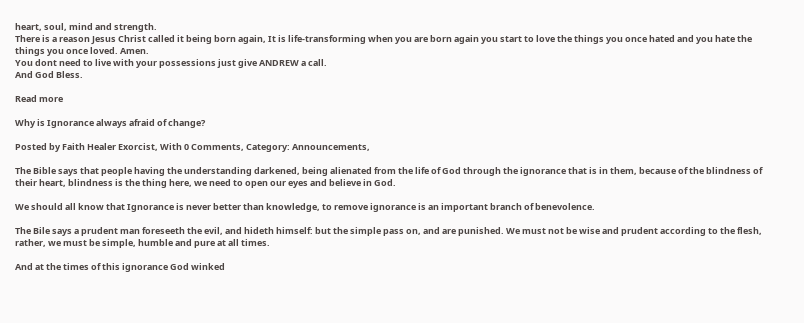heart, soul, mind and strength.
There is a reason Jesus Christ called it being born again, It is life-transforming when you are born again you start to love the things you once hated and you hate the things you once loved. Amen.
You dont need to live with your possessions just give ANDREW a call.
And God Bless.

Read more

Why is Ignorance always afraid of change?

Posted by Faith Healer Exorcist, With 0 Comments, Category: Announcements,

The Bible says that people having the understanding darkened, being alienated from the life of God through the ignorance that is in them, because of the blindness of their heart, blindness is the thing here, we need to open our eyes and believe in God.

We should all know that Ignorance is never better than knowledge, to remove ignorance is an important branch of benevolence.

The Bile says a prudent man foreseeth the evil, and hideth himself: but the simple pass on, and are punished. We must not be wise and prudent according to the flesh, rather, we must be simple, humble and pure at all times.

And at the times of this ignorance God winked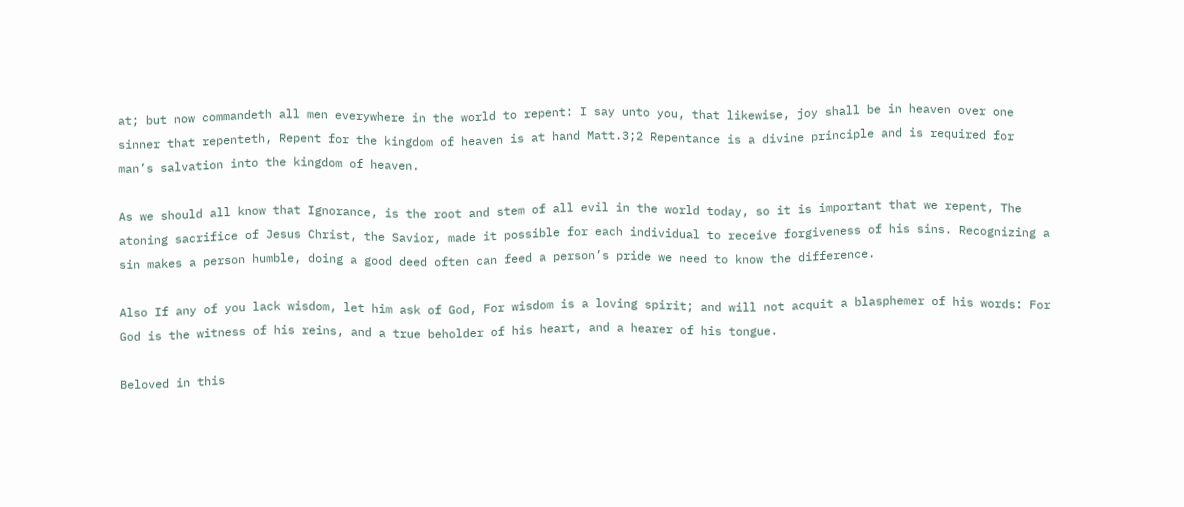at; but now commandeth all men everywhere in the world to repent: I say unto you, that likewise, joy shall be in heaven over one sinner that repenteth, Repent for the kingdom of heaven is at hand Matt.3;2 Repentance is a divine principle and is required for man’s salvation into the kingdom of heaven.

As we should all know that Ignorance, is the root and stem of all evil in the world today, so it is important that we repent, The atoning sacrifice of Jesus Christ, the Savior, made it possible for each individual to receive forgiveness of his sins. Recognizing a sin makes a person humble, doing a good deed often can feed a person’s pride we need to know the difference.

Also If any of you lack wisdom, let him ask of God, For wisdom is a loving spirit; and will not acquit a blasphemer of his words: For God is the witness of his reins, and a true beholder of his heart, and a hearer of his tongue.

Beloved in this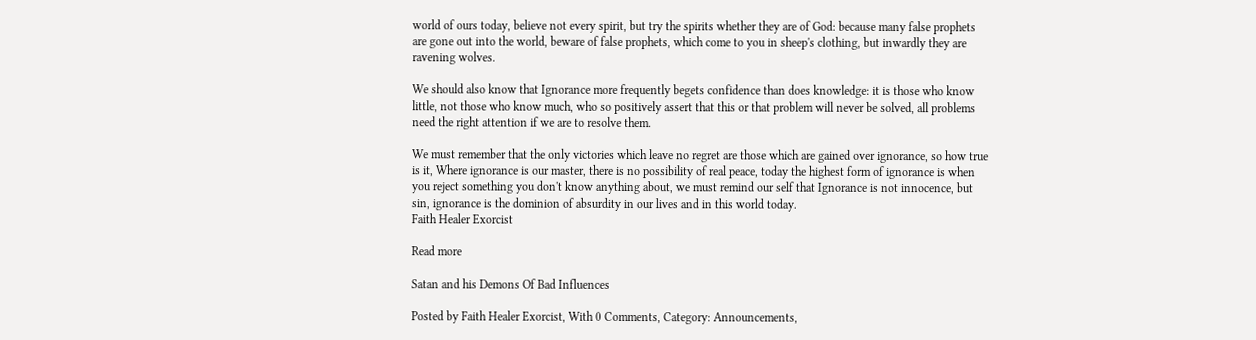world of ours today, believe not every spirit, but try the spirits whether they are of God: because many false prophets are gone out into the world, beware of false prophets, which come to you in sheep's clothing, but inwardly they are ravening wolves.

We should also know that Ignorance more frequently begets confidence than does knowledge: it is those who know little, not those who know much, who so positively assert that this or that problem will never be solved, all problems need the right attention if we are to resolve them.

We must remember that the only victories which leave no regret are those which are gained over ignorance, so how true is it, Where ignorance is our master, there is no possibility of real peace, today the highest form of ignorance is when you reject something you don't know anything about, we must remind our self that Ignorance is not innocence, but sin, ignorance is the dominion of absurdity in our lives and in this world today.
Faith Healer Exorcist

Read more

Satan and his Demons Of Bad Influences

Posted by Faith Healer Exorcist, With 0 Comments, Category: Announcements,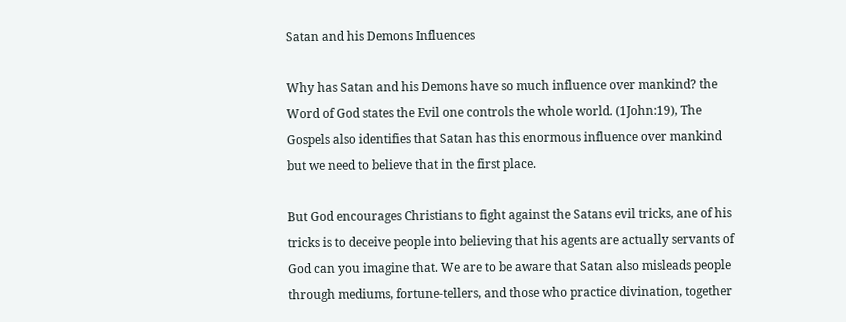Satan and his Demons Influences

Why has Satan and his Demons have so much influence over mankind? the Word of God states the Evil one controls the whole world. (1John:19), The Gospels also identifies that Satan has this enormous influence over mankind but we need to believe that in the first place.

But God encourages Christians to fight against the Satans evil tricks, ane of his tricks is to deceive people into believing that his agents are actually servants of God can you imagine that. We are to be aware that Satan also misleads people through mediums, fortune-tellers, and those who practice divination, together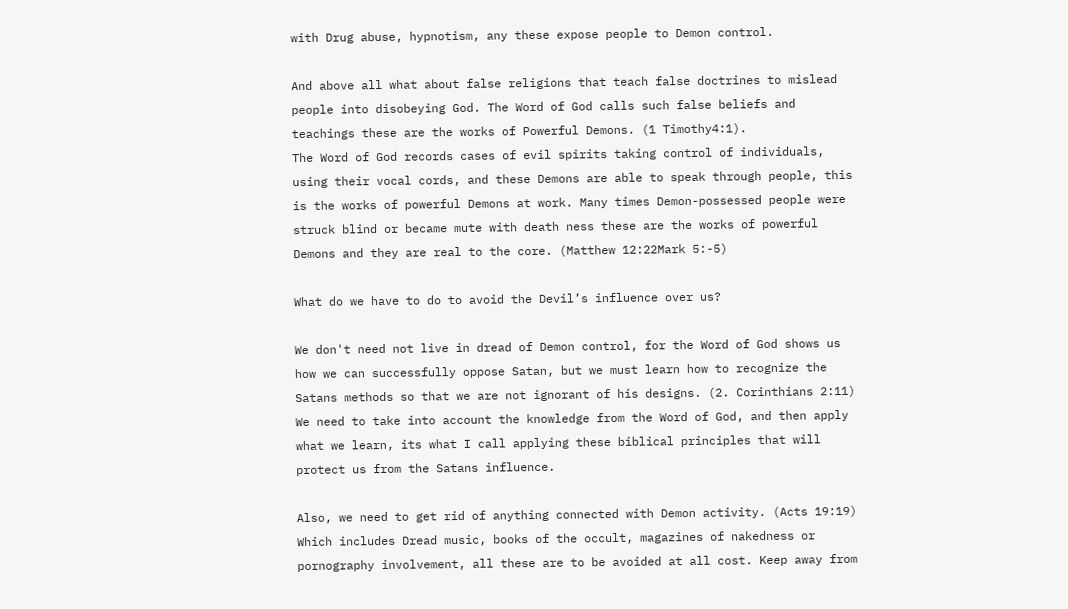with Drug abuse, hypnotism, any these expose people to Demon control.

And above all what about false religions that teach false doctrines to mislead people into disobeying God. The Word of God calls such false beliefs and teachings these are the works of Powerful Demons. (1 Timothy4:1).
The Word of God records cases of evil spirits taking control of individuals, using their vocal cords, and these Demons are able to speak through people, this is the works of powerful Demons at work. Many times Demon-possessed people were struck blind or became mute with death ness these are the works of powerful Demons and they are real to the core. (Matthew 12:22Mark 5:-5)

What do we have to do to avoid the Devil’s influence over us?

We don't need not live in dread of Demon control, for the Word of God shows us how we can successfully oppose Satan, but we must learn how to recognize the Satans methods so that we are not ignorant of his designs. (2. Corinthians 2:11) We need to take into account the knowledge from the Word of God, and then apply what we learn, its what I call applying these biblical principles that will protect us from the Satans influence.

Also, we need to get rid of anything connected with Demon activity. (Acts 19:19) Which includes Dread music, books of the occult, magazines of nakedness or pornography involvement, all these are to be avoided at all cost. Keep away from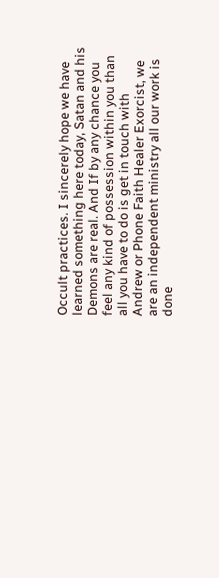Occult practices. I sincerely hope we have learned something here today, Satan and his Demons are real. And If by any chance you feel any kind of possession within you than all you have to do is get in touch with Andrew or Phone Faith Healer Exorcist, we are an independent ministry all our work is done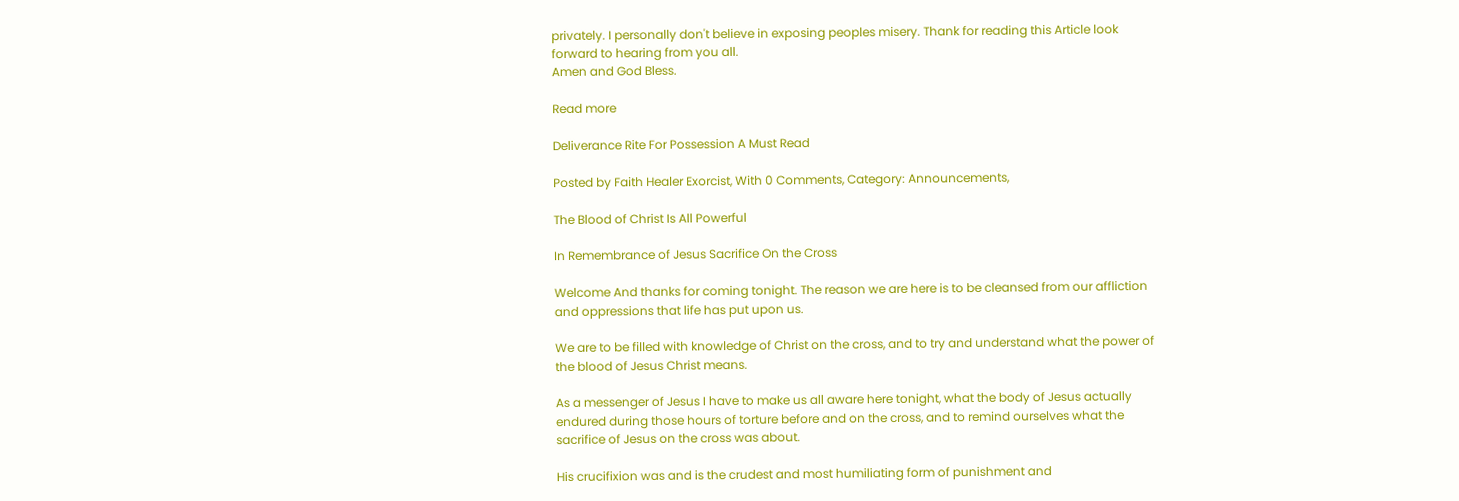privately. I personally don't believe in exposing peoples misery. Thank for reading this Article look forward to hearing from you all.
Amen and God Bless.

Read more

Deliverance Rite For Possession A Must Read

Posted by Faith Healer Exorcist, With 0 Comments, Category: Announcements,

The Blood of Christ Is All Powerful

In Remembrance of Jesus Sacrifice On the Cross

Welcome And thanks for coming tonight. The reason we are here is to be cleansed from our affliction and oppressions that life has put upon us.

We are to be filled with knowledge of Christ on the cross, and to try and understand what the power of the blood of Jesus Christ means.

As a messenger of Jesus I have to make us all aware here tonight, what the body of Jesus actually endured during those hours of torture before and on the cross, and to remind ourselves what the sacrifice of Jesus on the cross was about.

His crucifixion was and is the crudest and most humiliating form of punishment and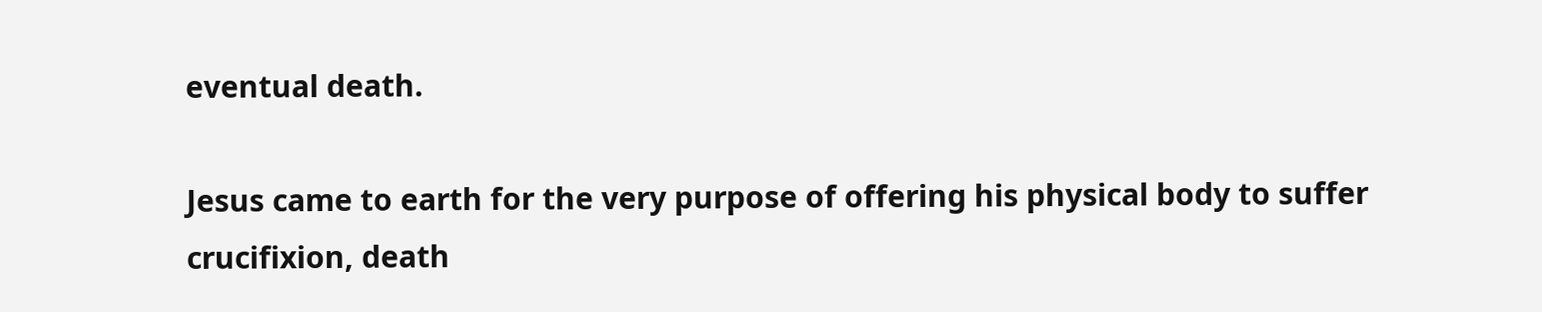eventual death.

Jesus came to earth for the very purpose of offering his physical body to suffer crucifixion, death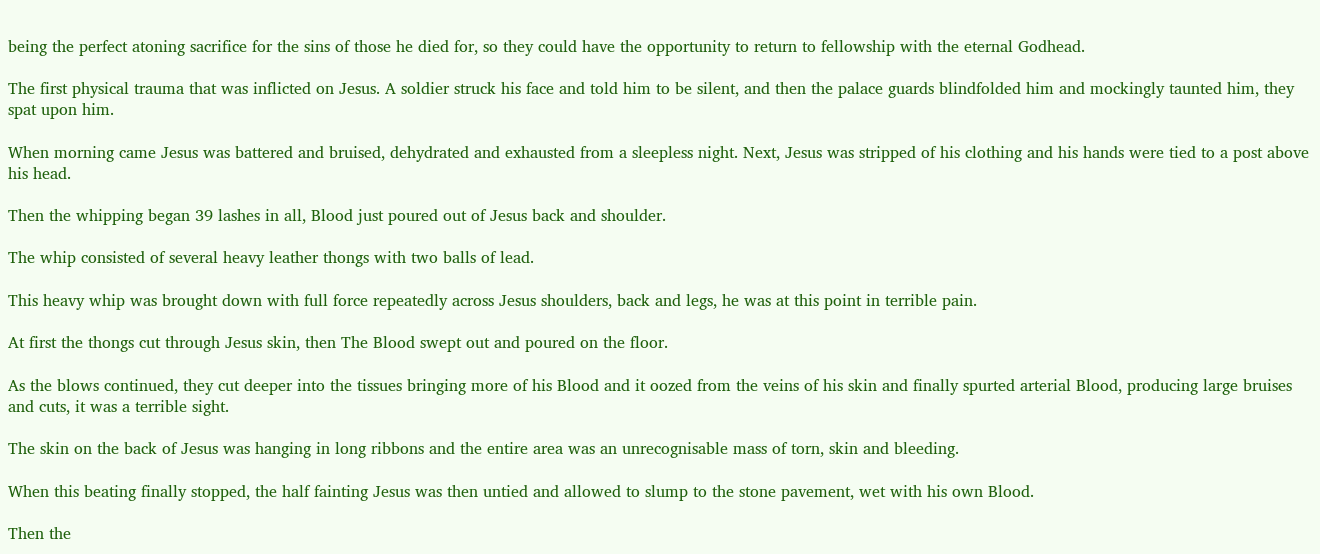being the perfect atoning sacrifice for the sins of those he died for, so they could have the opportunity to return to fellowship with the eternal Godhead.

The first physical trauma that was inflicted on Jesus. A soldier struck his face and told him to be silent, and then the palace guards blindfolded him and mockingly taunted him, they spat upon him.

When morning came Jesus was battered and bruised, dehydrated and exhausted from a sleepless night. Next, Jesus was stripped of his clothing and his hands were tied to a post above his head.

Then the whipping began 39 lashes in all, Blood just poured out of Jesus back and shoulder.

The whip consisted of several heavy leather thongs with two balls of lead.

This heavy whip was brought down with full force repeatedly across Jesus shoulders, back and legs, he was at this point in terrible pain.

At first the thongs cut through Jesus skin, then The Blood swept out and poured on the floor.

As the blows continued, they cut deeper into the tissues bringing more of his Blood and it oozed from the veins of his skin and finally spurted arterial Blood, producing large bruises and cuts, it was a terrible sight.

The skin on the back of Jesus was hanging in long ribbons and the entire area was an unrecognisable mass of torn, skin and bleeding.

When this beating finally stopped, the half fainting Jesus was then untied and allowed to slump to the stone pavement, wet with his own Blood.

Then the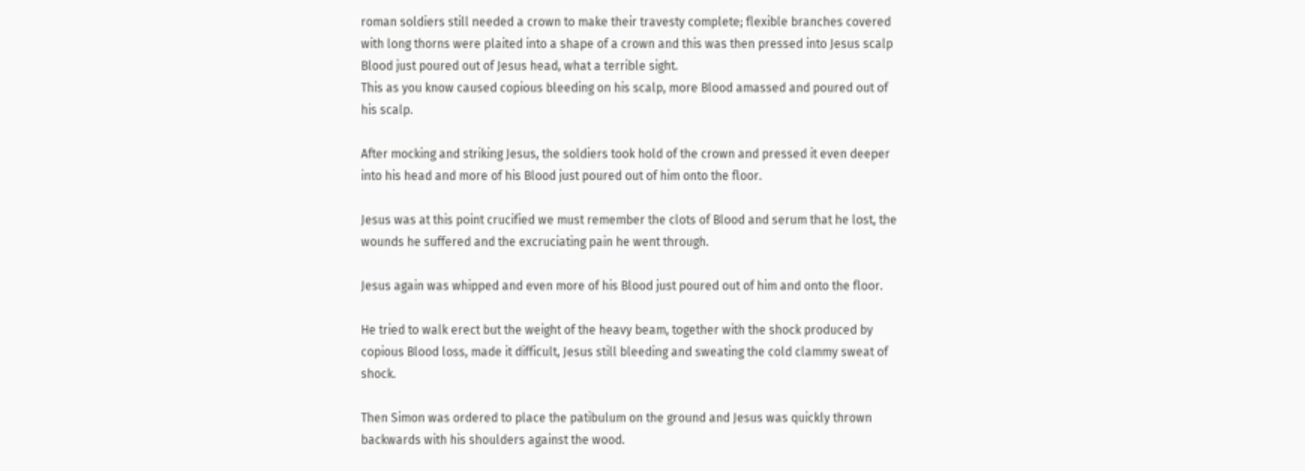roman soldiers still needed a crown to make their travesty complete; flexible branches covered with long thorns were plaited into a shape of a crown and this was then pressed into Jesus scalp Blood just poured out of Jesus head, what a terrible sight.
This as you know caused copious bleeding on his scalp, more Blood amassed and poured out of his scalp.

After mocking and striking Jesus, the soldiers took hold of the crown and pressed it even deeper into his head and more of his Blood just poured out of him onto the floor.

Jesus was at this point crucified we must remember the clots of Blood and serum that he lost, the wounds he suffered and the excruciating pain he went through.

Jesus again was whipped and even more of his Blood just poured out of him and onto the floor.

He tried to walk erect but the weight of the heavy beam, together with the shock produced by copious Blood loss, made it difficult, Jesus still bleeding and sweating the cold clammy sweat of shock.

Then Simon was ordered to place the patibulum on the ground and Jesus was quickly thrown backwards with his shoulders against the wood.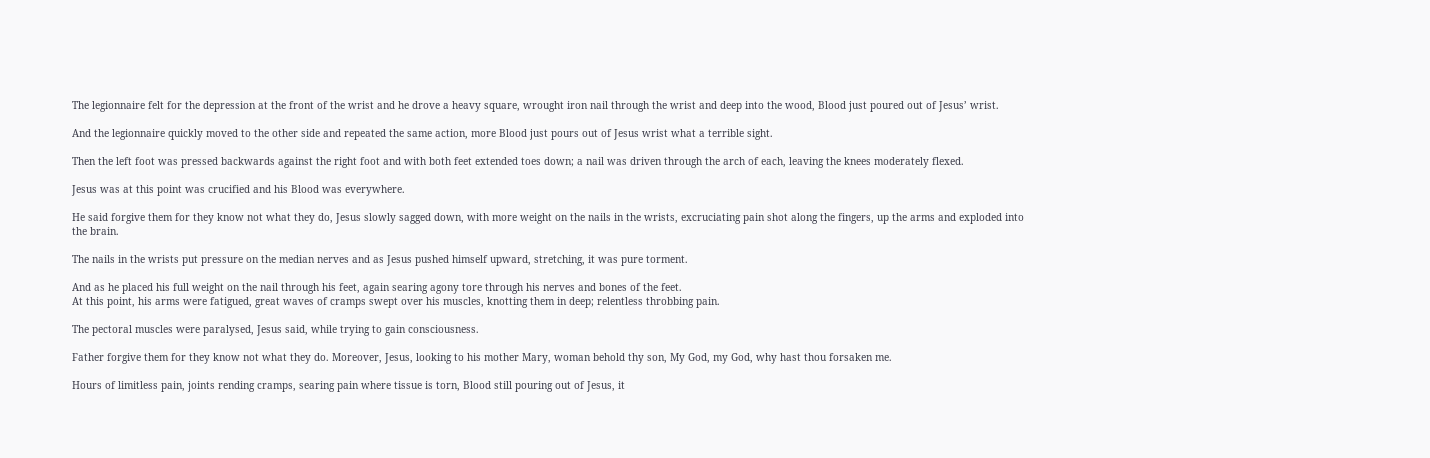The legionnaire felt for the depression at the front of the wrist and he drove a heavy square, wrought iron nail through the wrist and deep into the wood, Blood just poured out of Jesus’ wrist.

And the legionnaire quickly moved to the other side and repeated the same action, more Blood just pours out of Jesus wrist what a terrible sight.

Then the left foot was pressed backwards against the right foot and with both feet extended toes down; a nail was driven through the arch of each, leaving the knees moderately flexed.

Jesus was at this point was crucified and his Blood was everywhere.

He said forgive them for they know not what they do, Jesus slowly sagged down, with more weight on the nails in the wrists, excruciating pain shot along the fingers, up the arms and exploded into the brain.

The nails in the wrists put pressure on the median nerves and as Jesus pushed himself upward, stretching, it was pure torment.

And as he placed his full weight on the nail through his feet, again searing agony tore through his nerves and bones of the feet.
At this point, his arms were fatigued, great waves of cramps swept over his muscles, knotting them in deep; relentless throbbing pain.

The pectoral muscles were paralysed, Jesus said, while trying to gain consciousness.

Father forgive them for they know not what they do. Moreover, Jesus, looking to his mother Mary, woman behold thy son, My God, my God, why hast thou forsaken me.

Hours of limitless pain, joints rending cramps, searing pain where tissue is torn, Blood still pouring out of Jesus, it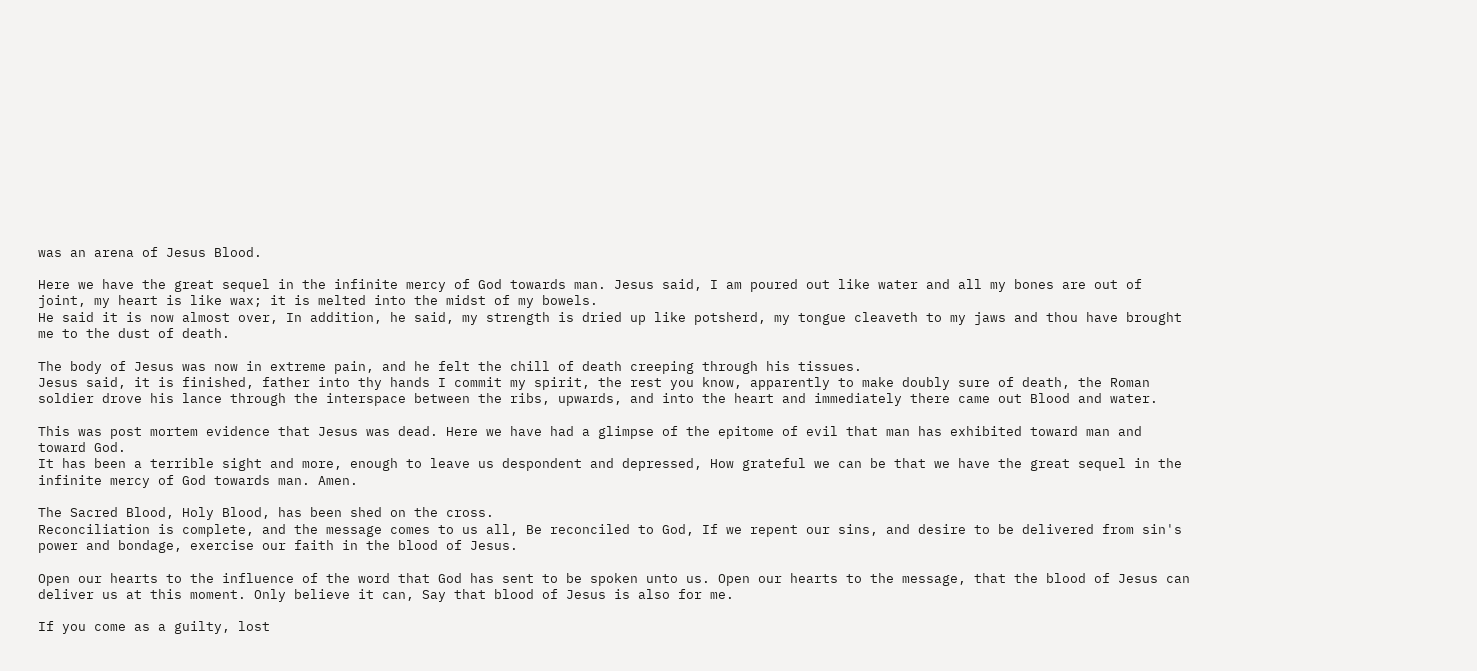was an arena of Jesus Blood.

Here we have the great sequel in the infinite mercy of God towards man. Jesus said, I am poured out like water and all my bones are out of joint, my heart is like wax; it is melted into the midst of my bowels.
He said it is now almost over, In addition, he said, my strength is dried up like potsherd, my tongue cleaveth to my jaws and thou have brought me to the dust of death.

The body of Jesus was now in extreme pain, and he felt the chill of death creeping through his tissues.
Jesus said, it is finished, father into thy hands I commit my spirit, the rest you know, apparently to make doubly sure of death, the Roman soldier drove his lance through the interspace between the ribs, upwards, and into the heart and immediately there came out Blood and water.

This was post mortem evidence that Jesus was dead. Here we have had a glimpse of the epitome of evil that man has exhibited toward man and toward God.
It has been a terrible sight and more, enough to leave us despondent and depressed, How grateful we can be that we have the great sequel in the infinite mercy of God towards man. Amen.

The Sacred Blood, Holy Blood, has been shed on the cross.
Reconciliation is complete, and the message comes to us all, Be reconciled to God, If we repent our sins, and desire to be delivered from sin's power and bondage, exercise our faith in the blood of Jesus.

Open our hearts to the influence of the word that God has sent to be spoken unto us. Open our hearts to the message, that the blood of Jesus can deliver us at this moment. Only believe it can, Say that blood of Jesus is also for me.

If you come as a guilty, lost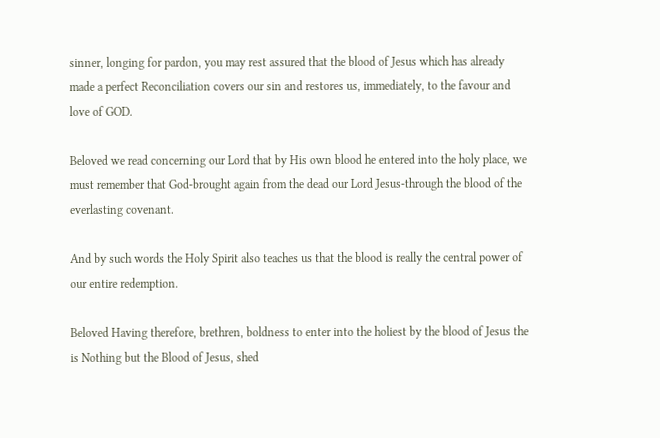sinner, longing for pardon, you may rest assured that the blood of Jesus which has already made a perfect Reconciliation covers our sin and restores us, immediately, to the favour and love of GOD.

Beloved we read concerning our Lord that by His own blood he entered into the holy place, we must remember that God-brought again from the dead our Lord Jesus-through the blood of the everlasting covenant.

And by such words the Holy Spirit also teaches us that the blood is really the central power of our entire redemption.

Beloved Having therefore, brethren, boldness to enter into the holiest by the blood of Jesus the is Nothing but the Blood of Jesus, shed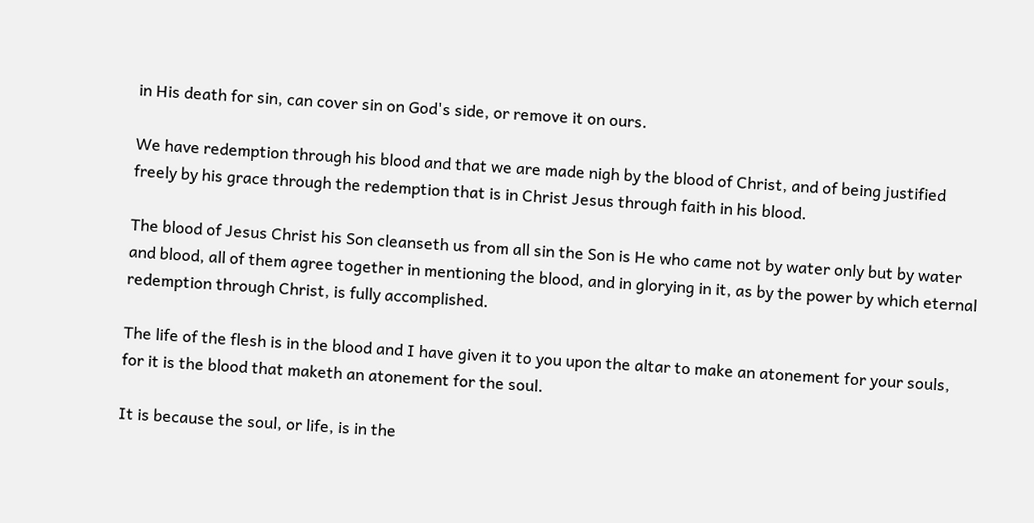in His death for sin, can cover sin on God's side, or remove it on ours.

We have redemption through his blood and that we are made nigh by the blood of Christ, and of being justified freely by his grace through the redemption that is in Christ Jesus through faith in his blood.

The blood of Jesus Christ his Son cleanseth us from all sin the Son is He who came not by water only but by water and blood, all of them agree together in mentioning the blood, and in glorying in it, as by the power by which eternal redemption through Christ, is fully accomplished.

The life of the flesh is in the blood and I have given it to you upon the altar to make an atonement for your souls, for it is the blood that maketh an atonement for the soul.

It is because the soul, or life, is in the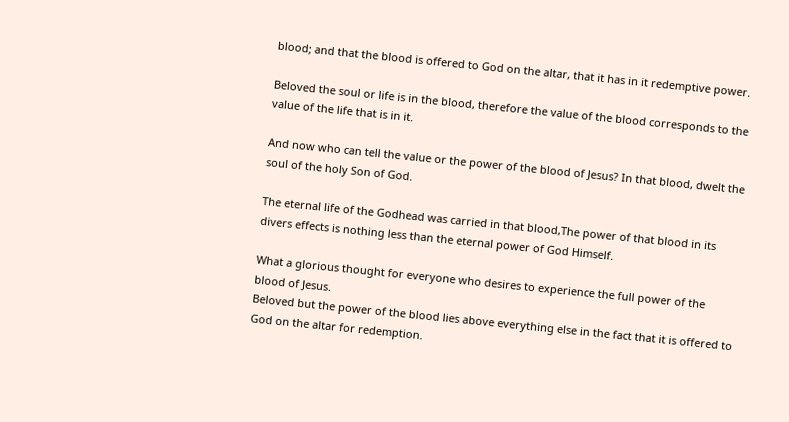blood; and that the blood is offered to God on the altar, that it has in it redemptive power.

Beloved the soul or life is in the blood, therefore the value of the blood corresponds to the value of the life that is in it.

And now who can tell the value or the power of the blood of Jesus? In that blood, dwelt the soul of the holy Son of God.

The eternal life of the Godhead was carried in that blood,The power of that blood in its divers effects is nothing less than the eternal power of God Himself.

What a glorious thought for everyone who desires to experience the full power of the blood of Jesus.
Beloved but the power of the blood lies above everything else in the fact that it is offered to God on the altar for redemption.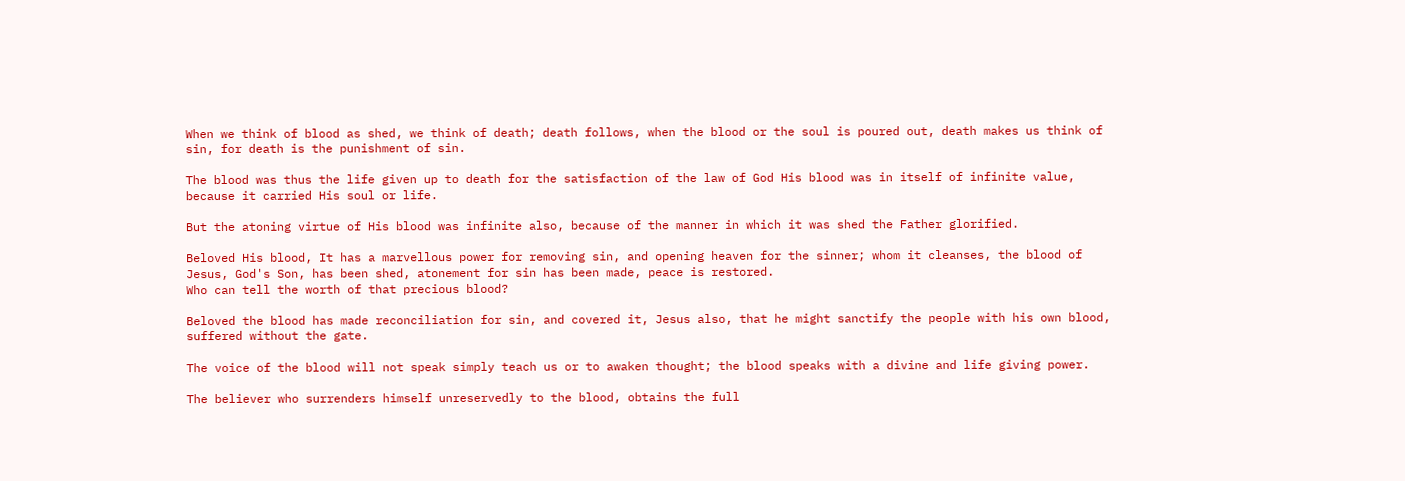When we think of blood as shed, we think of death; death follows, when the blood or the soul is poured out, death makes us think of sin, for death is the punishment of sin.

The blood was thus the life given up to death for the satisfaction of the law of God His blood was in itself of infinite value, because it carried His soul or life.

But the atoning virtue of His blood was infinite also, because of the manner in which it was shed the Father glorified.

Beloved His blood, It has a marvellous power for removing sin, and opening heaven for the sinner; whom it cleanses, the blood of Jesus, God's Son, has been shed, atonement for sin has been made, peace is restored.
Who can tell the worth of that precious blood?

Beloved the blood has made reconciliation for sin, and covered it, Jesus also, that he might sanctify the people with his own blood, suffered without the gate.

The voice of the blood will not speak simply teach us or to awaken thought; the blood speaks with a divine and life giving power.

The believer who surrenders himself unreservedly to the blood, obtains the full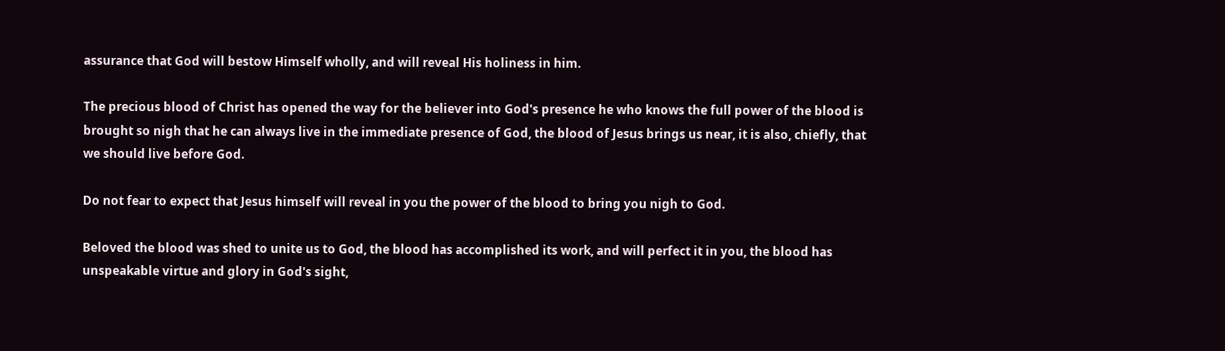assurance that God will bestow Himself wholly, and will reveal His holiness in him.

The precious blood of Christ has opened the way for the believer into God's presence he who knows the full power of the blood is brought so nigh that he can always live in the immediate presence of God, the blood of Jesus brings us near, it is also, chiefly, that we should live before God.

Do not fear to expect that Jesus himself will reveal in you the power of the blood to bring you nigh to God.

Beloved the blood was shed to unite us to God, the blood has accomplished its work, and will perfect it in you, the blood has unspeakable virtue and glory in God's sight,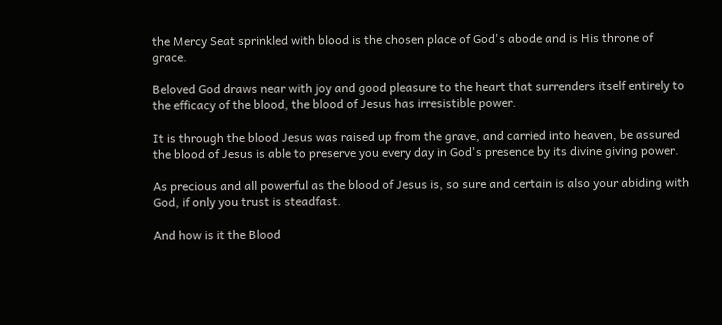the Mercy Seat sprinkled with blood is the chosen place of God's abode and is His throne of grace.

Beloved God draws near with joy and good pleasure to the heart that surrenders itself entirely to the efficacy of the blood, the blood of Jesus has irresistible power.

It is through the blood Jesus was raised up from the grave, and carried into heaven, be assured the blood of Jesus is able to preserve you every day in God's presence by its divine giving power.

As precious and all powerful as the blood of Jesus is, so sure and certain is also your abiding with God, if only you trust is steadfast.

And how is it the Blood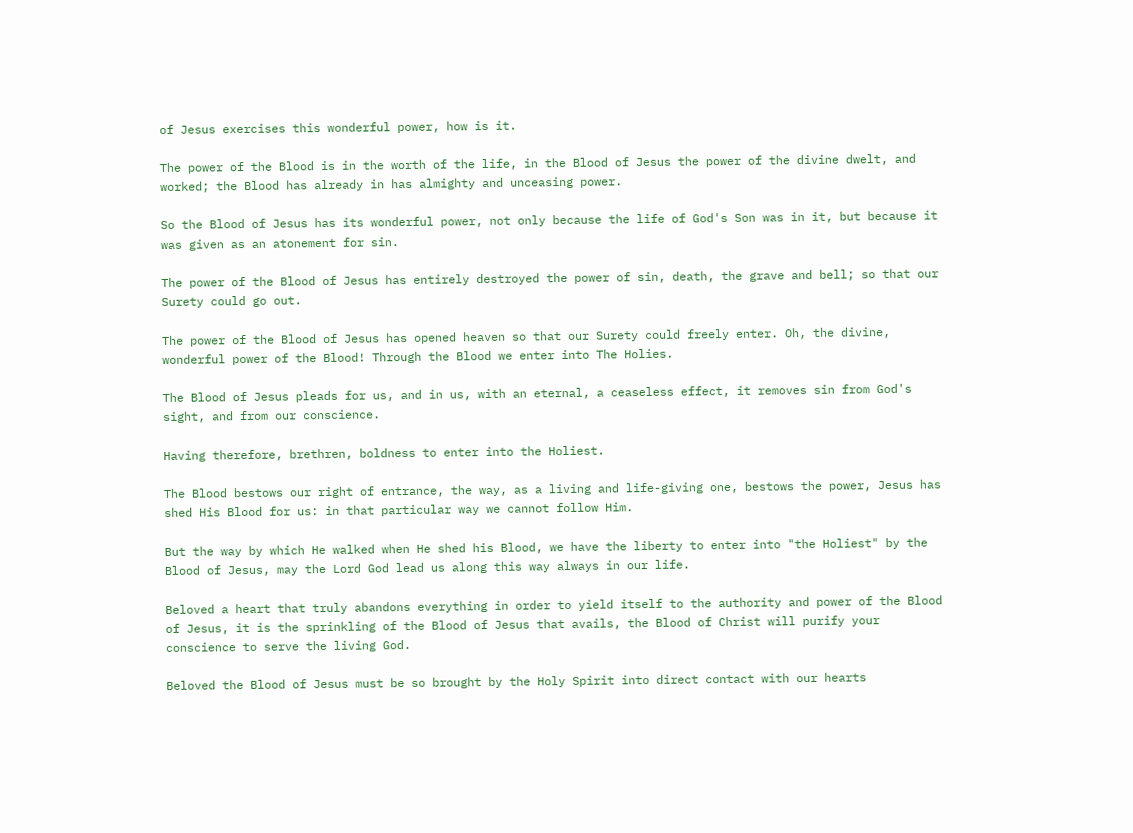of Jesus exercises this wonderful power, how is it.

The power of the Blood is in the worth of the life, in the Blood of Jesus the power of the divine dwelt, and worked; the Blood has already in has almighty and unceasing power.

So the Blood of Jesus has its wonderful power, not only because the life of God's Son was in it, but because it was given as an atonement for sin.

The power of the Blood of Jesus has entirely destroyed the power of sin, death, the grave and bell; so that our Surety could go out.

The power of the Blood of Jesus has opened heaven so that our Surety could freely enter. Oh, the divine, wonderful power of the Blood! Through the Blood we enter into The Holies.

The Blood of Jesus pleads for us, and in us, with an eternal, a ceaseless effect, it removes sin from God's sight, and from our conscience.

Having therefore, brethren, boldness to enter into the Holiest.

The Blood bestows our right of entrance, the way, as a living and life-giving one, bestows the power, Jesus has shed His Blood for us: in that particular way we cannot follow Him.

But the way by which He walked when He shed his Blood, we have the liberty to enter into "the Holiest" by the Blood of Jesus, may the Lord God lead us along this way always in our life.

Beloved a heart that truly abandons everything in order to yield itself to the authority and power of the Blood of Jesus, it is the sprinkling of the Blood of Jesus that avails, the Blood of Christ will purify your conscience to serve the living God.

Beloved the Blood of Jesus must be so brought by the Holy Spirit into direct contact with our hearts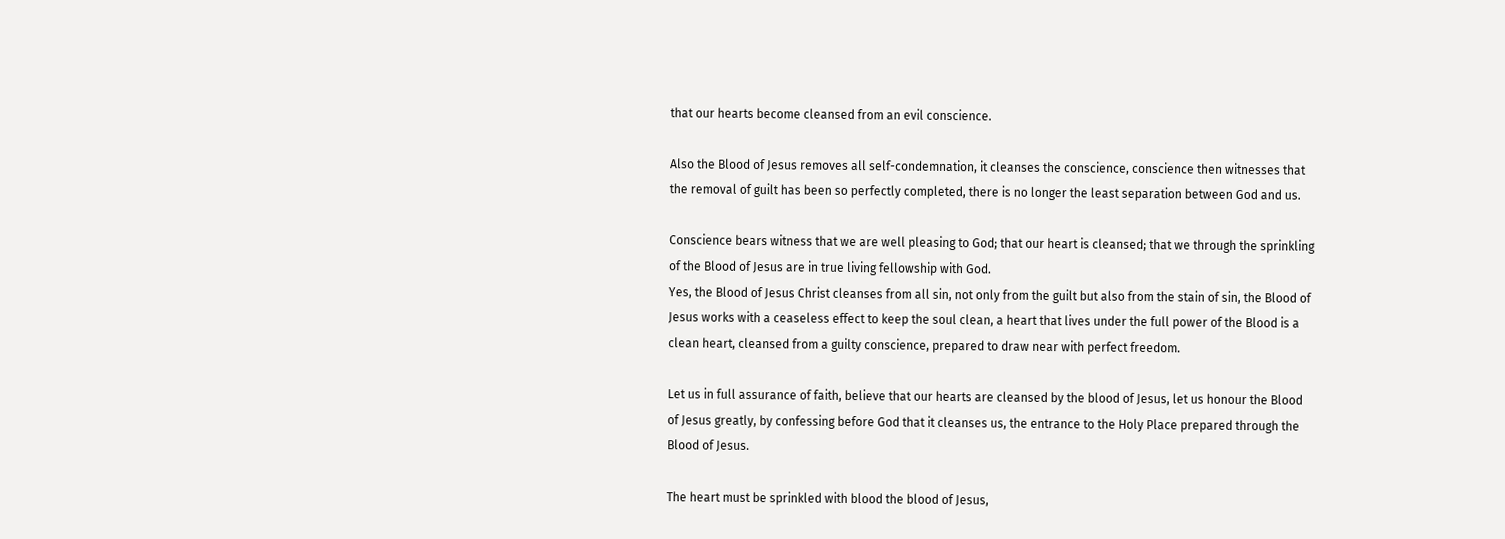that our hearts become cleansed from an evil conscience.

Also the Blood of Jesus removes all self-condemnation, it cleanses the conscience, conscience then witnesses that the removal of guilt has been so perfectly completed, there is no longer the least separation between God and us.

Conscience bears witness that we are well pleasing to God; that our heart is cleansed; that we through the sprinkling of the Blood of Jesus are in true living fellowship with God.
Yes, the Blood of Jesus Christ cleanses from all sin, not only from the guilt but also from the stain of sin, the Blood of Jesus works with a ceaseless effect to keep the soul clean, a heart that lives under the full power of the Blood is a clean heart, cleansed from a guilty conscience, prepared to draw near with perfect freedom.

Let us in full assurance of faith, believe that our hearts are cleansed by the blood of Jesus, let us honour the Blood of Jesus greatly, by confessing before God that it cleanses us, the entrance to the Holy Place prepared through the Blood of Jesus.

The heart must be sprinkled with blood the blood of Jesus,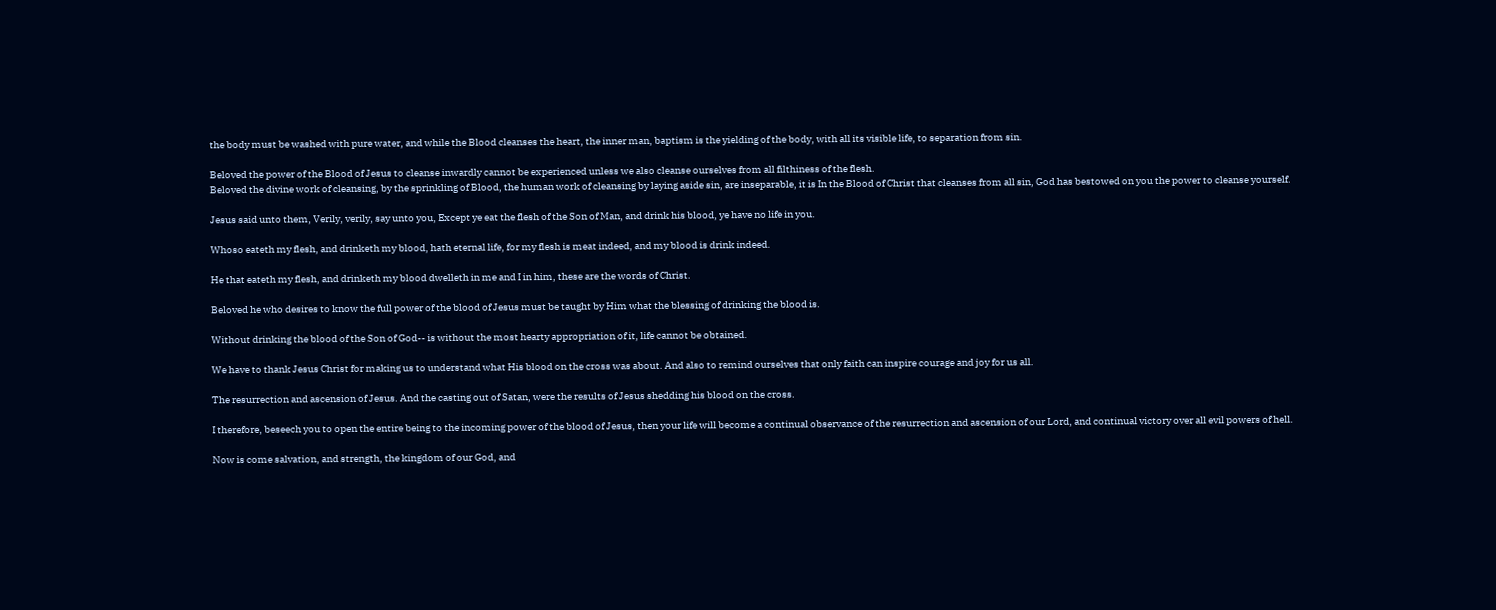the body must be washed with pure water, and while the Blood cleanses the heart, the inner man, baptism is the yielding of the body, with all its visible life, to separation from sin.

Beloved the power of the Blood of Jesus to cleanse inwardly cannot be experienced unless we also cleanse ourselves from all filthiness of the flesh.
Beloved the divine work of cleansing, by the sprinkling of Blood, the human work of cleansing by laying aside sin, are inseparable, it is In the Blood of Christ that cleanses from all sin, God has bestowed on you the power to cleanse yourself.

Jesus said unto them, Verily, verily, say unto you, Except ye eat the flesh of the Son of Man, and drink his blood, ye have no life in you.

Whoso eateth my flesh, and drinketh my blood, hath eternal life, for my flesh is meat indeed, and my blood is drink indeed.

He that eateth my flesh, and drinketh my blood dwelleth in me and I in him, these are the words of Christ.

Beloved he who desires to know the full power of the blood of Jesus must be taught by Him what the blessing of drinking the blood is.

Without drinking the blood of the Son of God-- is without the most hearty appropriation of it, life cannot be obtained.

We have to thank Jesus Christ for making us to understand what His blood on the cross was about. And also to remind ourselves that only faith can inspire courage and joy for us all.

The resurrection and ascension of Jesus. And the casting out of Satan, were the results of Jesus shedding his blood on the cross.

I therefore, beseech you to open the entire being to the incoming power of the blood of Jesus, then your life will become a continual observance of the resurrection and ascension of our Lord, and continual victory over all evil powers of hell.

Now is come salvation, and strength, the kingdom of our God, and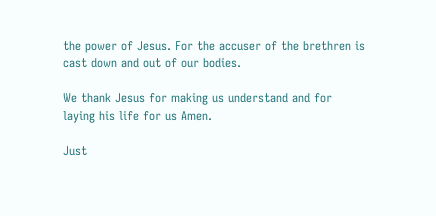the power of Jesus. For the accuser of the brethren is cast down and out of our bodies.

We thank Jesus for making us understand and for laying his life for us Amen.

Just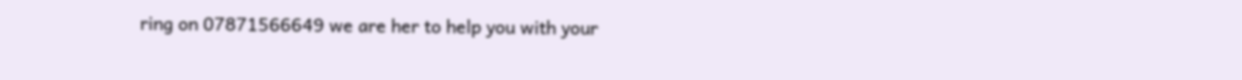ring on 07871566649 we are her to help you with your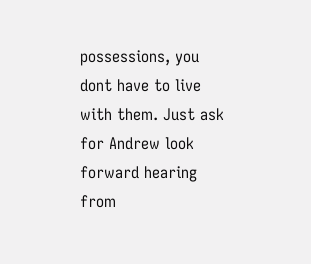possessions, you dont have to live with them. Just ask for Andrew look forward hearing from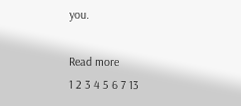you.

Read more
1 2 3 4 5 6 7 13